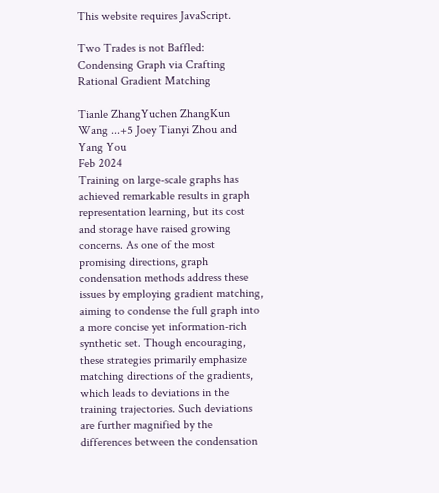This website requires JavaScript.

Two Trades is not Baffled: Condensing Graph via Crafting Rational Gradient Matching

Tianle ZhangYuchen ZhangKun Wang ...+5 Joey Tianyi Zhou and Yang You
Feb 2024
Training on large-scale graphs has achieved remarkable results in graph representation learning, but its cost and storage have raised growing concerns. As one of the most promising directions, graph condensation methods address these issues by employing gradient matching, aiming to condense the full graph into a more concise yet information-rich synthetic set. Though encouraging, these strategies primarily emphasize matching directions of the gradients, which leads to deviations in the training trajectories. Such deviations are further magnified by the differences between the condensation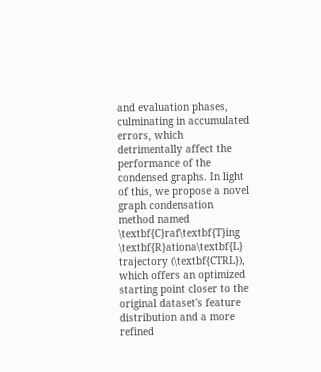and evaluation phases, culminating in accumulated errors, which detrimentally affect the performance of the condensed graphs. In light of this, we propose a novel graph condensation method named \textbf{C}raf\textbf{T}ing \textbf{R}ationa\textbf{L} trajectory (\textbf{CTRL}), which offers an optimized starting point closer to the original dataset's feature distribution and a more refined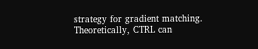strategy for gradient matching. Theoretically, CTRL can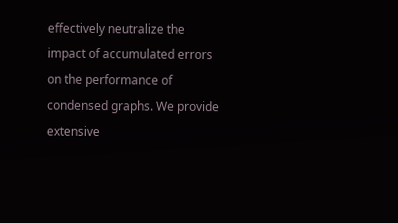effectively neutralize the impact of accumulated errors on the performance of condensed graphs. We provide extensive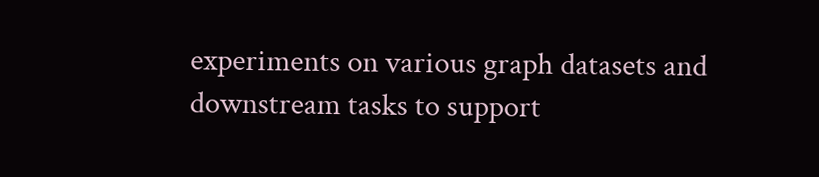experiments on various graph datasets and downstream tasks to support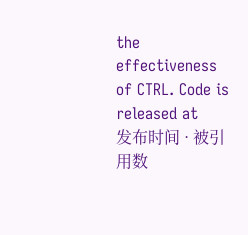the effectiveness of CTRL. Code is released at
发布时间 · 被引用数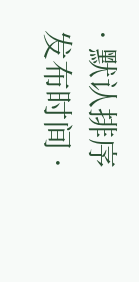· 默认排序
发布时间 ·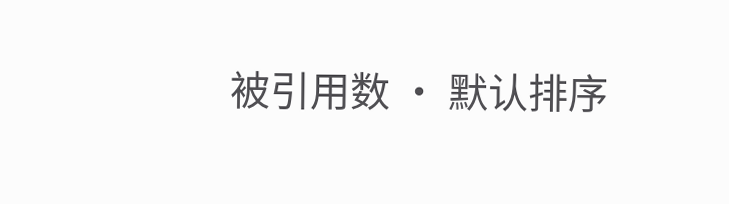被引用数 · 默认排序